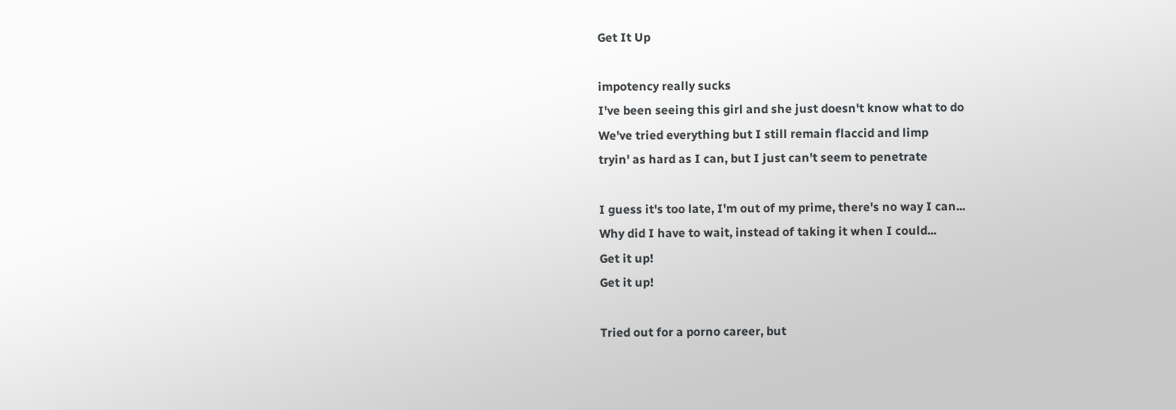Get It Up

impotency really sucks
I've been seeing this girl and she just doesn't know what to do
We've tried everything but I still remain flaccid and limp
tryin' as hard as I can, but I just can't seem to penetrate

I guess it's too late, I'm out of my prime, there's no way I can...
Why did I have to wait, instead of taking it when I could...
Get it up!
Get it up!

Tried out for a porno career, but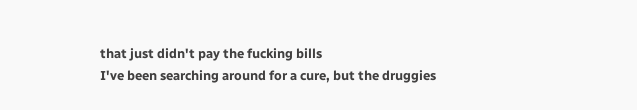that just didn't pay the fucking bills
I've been searching around for a cure, but the druggies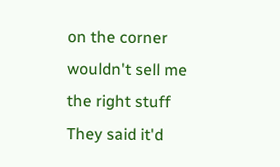on the corner wouldn't sell me the right stuff
They said it'd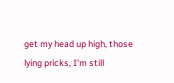get my head up high, those lying pricks, I'm still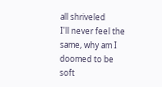all shriveled
I'll never feel the same, why am I doomed to be soft